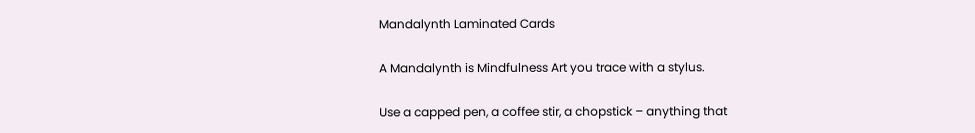Mandalynth Laminated Cards

A Mandalynth is Mindfulness Art you trace with a stylus.

Use a capped pen, a coffee stir, a chopstick – anything that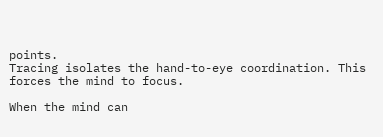points.
Tracing isolates the hand-to-eye coordination. This forces the mind to focus.

When the mind can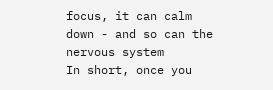focus, it can calm down - and so can the nervous system
In short, once you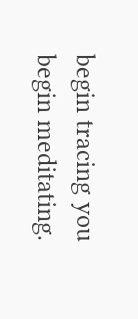begin tracing you begin meditating.